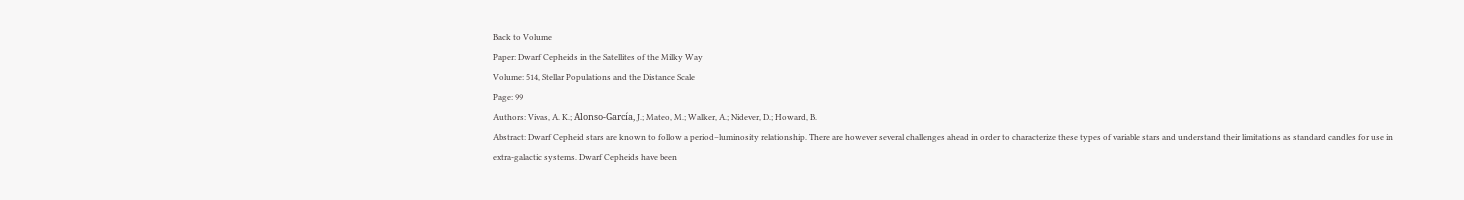Back to Volume
Paper: Dwarf Cepheids in the Satellites of the Milky Way
Volume: 514, Stellar Populations and the Distance Scale
Page: 99
Authors: Vivas, A. K.; Alonso-García, J.; Mateo, M.; Walker, A.; Nidever, D.; Howard, B.
Abstract: Dwarf Cepheid stars are known to follow a period–luminosity relationship. There are however several challenges ahead in order to characterize these types of variable stars and understand their limitations as standard candles for use in extra-galactic systems. Dwarf Cepheids have been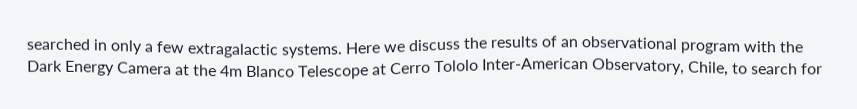searched in only a few extragalactic systems. Here we discuss the results of an observational program with the Dark Energy Camera at the 4m Blanco Telescope at Cerro Tololo Inter-American Observatory, Chile, to search for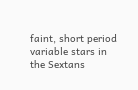faint, short period variable stars in the Sextans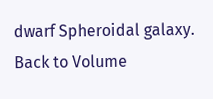dwarf Spheroidal galaxy.
Back to Volume